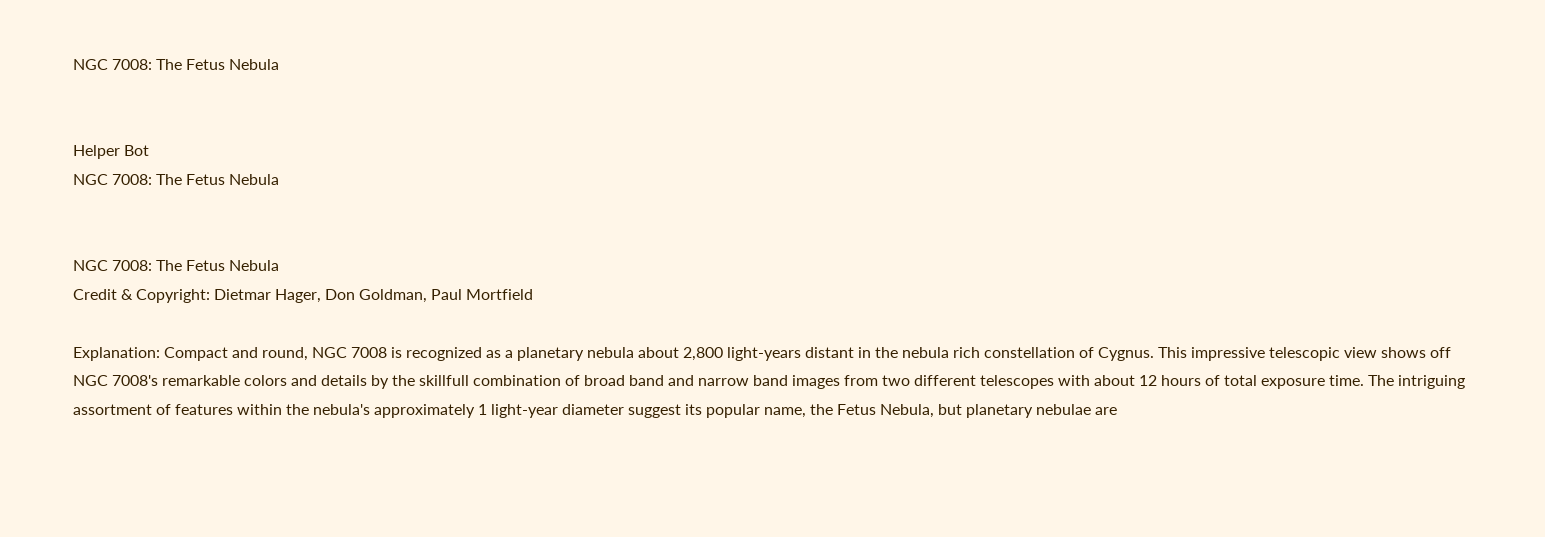NGC 7008: The Fetus Nebula


Helper Bot
NGC 7008: The Fetus Nebula


NGC 7008: The Fetus Nebula
Credit & Copyright: Dietmar Hager, Don Goldman, Paul Mortfield

Explanation: Compact and round, NGC 7008 is recognized as a planetary nebula about 2,800 light-years distant in the nebula rich constellation of Cygnus. This impressive telescopic view shows off NGC 7008's remarkable colors and details by the skillfull combination of broad band and narrow band images from two different telescopes with about 12 hours of total exposure time. The intriguing assortment of features within the nebula's approximately 1 light-year diameter suggest its popular name, the Fetus Nebula, but planetary nebulae are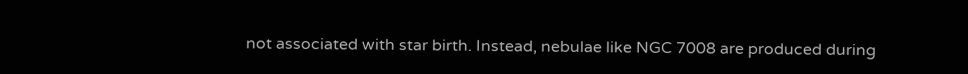not associated with star birth. Instead, nebulae like NGC 7008 are produced during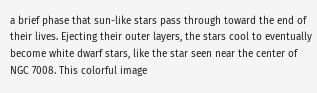a brief phase that sun-like stars pass through toward the end of their lives. Ejecting their outer layers, the stars cool to eventually become white dwarf stars, like the star seen near the center of NGC 7008. This colorful image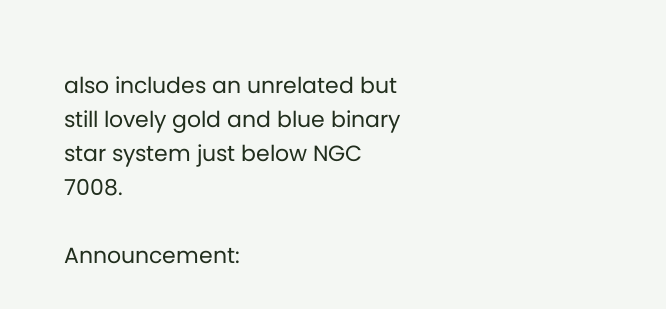also includes an unrelated but still lovely gold and blue binary star system just below NGC 7008.

Announcement: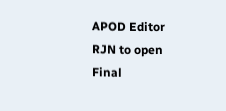APOD Editor RJN to open Final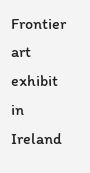Frontier art exhibit in Ireland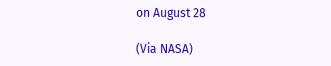on August 28

(Via NASA)